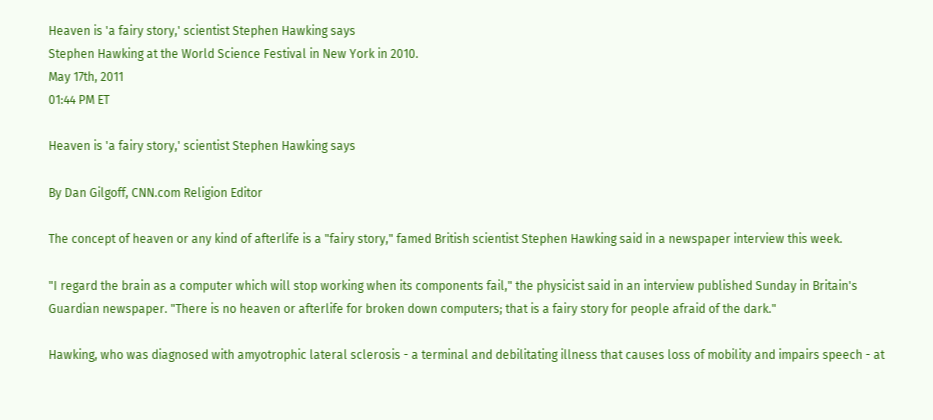Heaven is 'a fairy story,' scientist Stephen Hawking says
Stephen Hawking at the World Science Festival in New York in 2010.
May 17th, 2011
01:44 PM ET

Heaven is 'a fairy story,' scientist Stephen Hawking says

By Dan Gilgoff, CNN.com Religion Editor

The concept of heaven or any kind of afterlife is a "fairy story," famed British scientist Stephen Hawking said in a newspaper interview this week.

"I regard the brain as a computer which will stop working when its components fail," the physicist said in an interview published Sunday in Britain's Guardian newspaper. "There is no heaven or afterlife for broken down computers; that is a fairy story for people afraid of the dark."

Hawking, who was diagnosed with amyotrophic lateral sclerosis - a terminal and debilitating illness that causes loss of mobility and impairs speech - at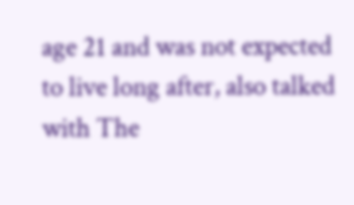age 21 and was not expected to live long after, also talked with The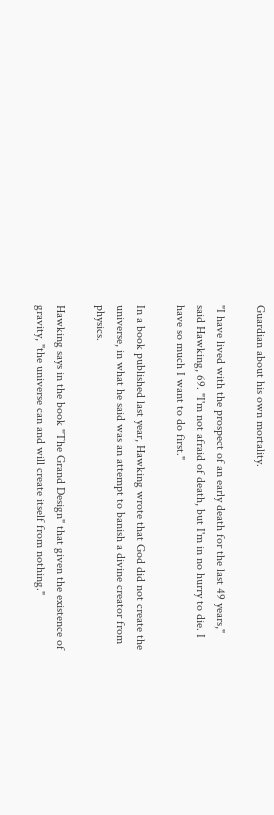Guardian about his own mortality.

"I have lived with the prospect of an early death for the last 49 years," said Hawking, 69. "I'm not afraid of death, but I'm in no hurry to die. I have so much I want to do first."

In a book published last year, Hawking wrote that God did not create the universe, in what he said was an attempt to banish a divine creator from physics.

Hawking says in the book "The Grand Design" that given the existence of gravity, "the universe can and will create itself from nothing."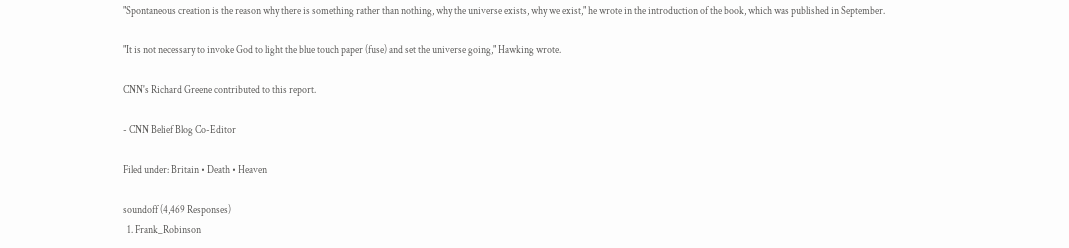"Spontaneous creation is the reason why there is something rather than nothing, why the universe exists, why we exist," he wrote in the introduction of the book, which was published in September.

"It is not necessary to invoke God to light the blue touch paper (fuse) and set the universe going," Hawking wrote.

CNN's Richard Greene contributed to this report.

- CNN Belief Blog Co-Editor

Filed under: Britain • Death • Heaven

soundoff (4,469 Responses)
  1. Frank_Robinson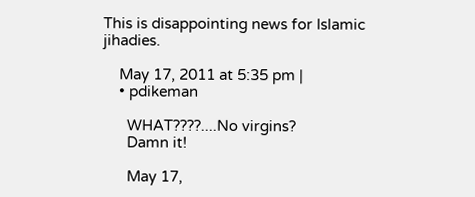This is disappointing news for Islamic jihadies.

    May 17, 2011 at 5:35 pm |
    • pdikeman

      WHAT????....No virgins?
      Damn it!

      May 17,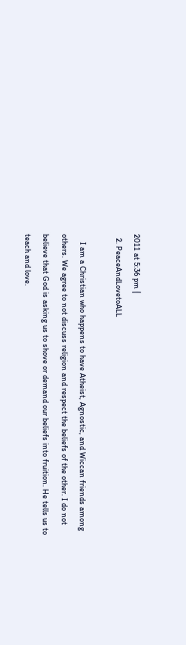2011 at 5:36 pm |
  2. PeaceAndLovetoALL

    I am a Christian who happens to have Atheist, Agnostic, and Wiccan friends among others. We agree to not discuss religion and respect the beliefs of the other. I do not believe that God is asking us to shove or demand our beliefs into fruition. He tells us to teach and love.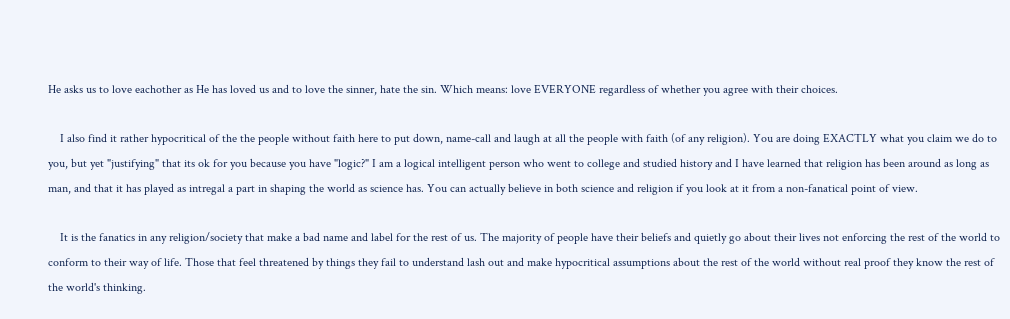He asks us to love eachother as He has loved us and to love the sinner, hate the sin. Which means: love EVERYONE regardless of whether you agree with their choices.

    I also find it rather hypocritical of the the people without faith here to put down, name-call and laugh at all the people with faith (of any religion). You are doing EXACTLY what you claim we do to you, but yet "justifying" that its ok for you because you have "logic?" I am a logical intelligent person who went to college and studied history and I have learned that religion has been around as long as man, and that it has played as intregal a part in shaping the world as science has. You can actually believe in both science and religion if you look at it from a non-fanatical point of view.

    It is the fanatics in any religion/society that make a bad name and label for the rest of us. The majority of people have their beliefs and quietly go about their lives not enforcing the rest of the world to conform to their way of life. Those that feel threatened by things they fail to understand lash out and make hypocritical assumptions about the rest of the world without real proof they know the rest of the world's thinking.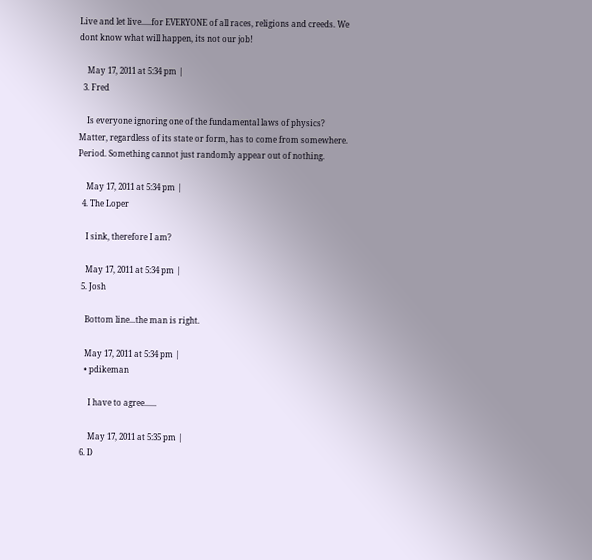Live and let live.....for EVERYONE of all races, religions and creeds. We dont know what will happen, its not our job!

    May 17, 2011 at 5:34 pm |
  3. Fred

    Is everyone ignoring one of the fundamental laws of physics? Matter, regardless of its state or form, has to come from somewhere. Period. Something cannot just randomly appear out of nothing.

    May 17, 2011 at 5:34 pm |
  4. The Loper

    I sink, therefore I am?

    May 17, 2011 at 5:34 pm |
  5. Josh

    Bottom line...the man is right.

    May 17, 2011 at 5:34 pm |
    • pdikeman

      I have to agree......

      May 17, 2011 at 5:35 pm |
  6. D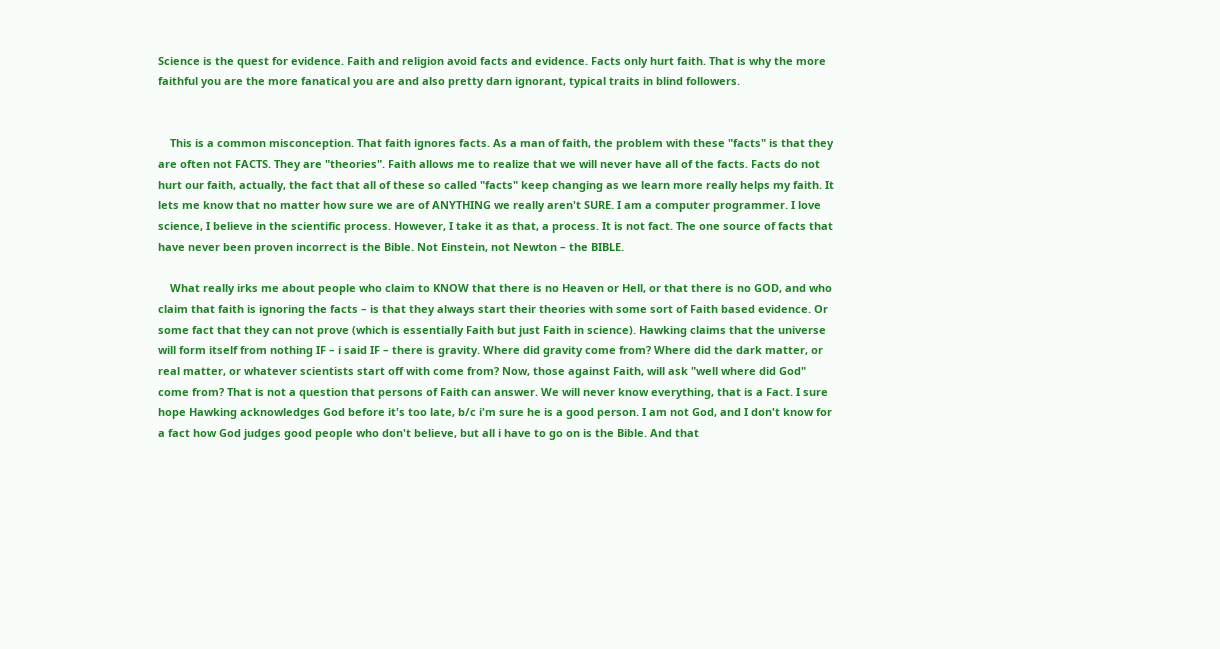Science is the quest for evidence. Faith and religion avoid facts and evidence. Facts only hurt faith. That is why the more faithful you are the more fanatical you are and also pretty darn ignorant, typical traits in blind followers.


    This is a common misconception. That faith ignores facts. As a man of faith, the problem with these "facts" is that they are often not FACTS. They are "theories". Faith allows me to realize that we will never have all of the facts. Facts do not hurt our faith, actually, the fact that all of these so called "facts" keep changing as we learn more really helps my faith. It lets me know that no matter how sure we are of ANYTHING we really aren't SURE. I am a computer programmer. I love science, I believe in the scientific process. However, I take it as that, a process. It is not fact. The one source of facts that have never been proven incorrect is the Bible. Not Einstein, not Newton – the BIBLE.

    What really irks me about people who claim to KNOW that there is no Heaven or Hell, or that there is no GOD, and who claim that faith is ignoring the facts – is that they always start their theories with some sort of Faith based evidence. Or some fact that they can not prove (which is essentially Faith but just Faith in science). Hawking claims that the universe will form itself from nothing IF – i said IF – there is gravity. Where did gravity come from? Where did the dark matter, or real matter, or whatever scientists start off with come from? Now, those against Faith, will ask "well where did God" come from? That is not a question that persons of Faith can answer. We will never know everything, that is a Fact. I sure hope Hawking acknowledges God before it's too late, b/c i'm sure he is a good person. I am not God, and I don't know for a fact how God judges good people who don't believe, but all i have to go on is the Bible. And that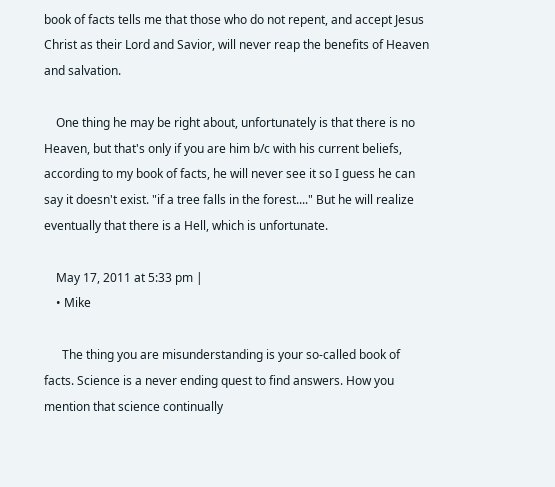book of facts tells me that those who do not repent, and accept Jesus Christ as their Lord and Savior, will never reap the benefits of Heaven and salvation.

    One thing he may be right about, unfortunately is that there is no Heaven, but that's only if you are him b/c with his current beliefs, according to my book of facts, he will never see it so I guess he can say it doesn't exist. "if a tree falls in the forest...." But he will realize eventually that there is a Hell, which is unfortunate.

    May 17, 2011 at 5:33 pm |
    • Mike

      The thing you are misunderstanding is your so-called book of facts. Science is a never ending quest to find answers. How you mention that science continually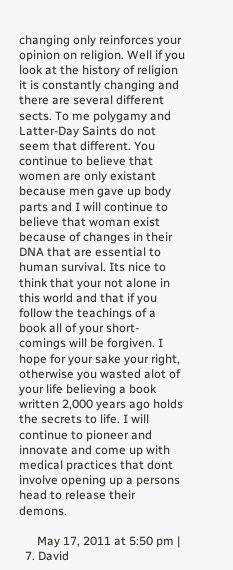changing only reinforces your opinion on religion. Well if you look at the history of religion it is constantly changing and there are several different sects. To me polygamy and Latter-Day Saints do not seem that different. You continue to believe that women are only existant because men gave up body parts and I will continue to believe that woman exist because of changes in their DNA that are essential to human survival. Its nice to think that your not alone in this world and that if you follow the teachings of a book all of your short-comings will be forgiven. I hope for your sake your right, otherwise you wasted alot of your life believing a book written 2,000 years ago holds the secrets to life. I will continue to pioneer and innovate and come up with medical practices that dont involve opening up a persons head to release their demons.

      May 17, 2011 at 5:50 pm |
  7. David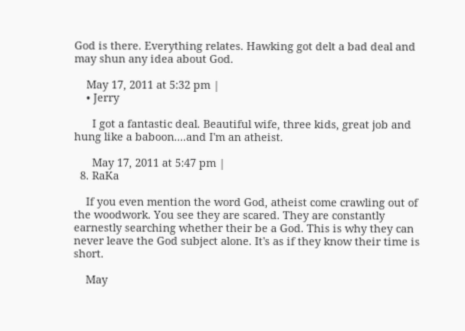God is there. Everything relates. Hawking got delt a bad deal and may shun any idea about God.

    May 17, 2011 at 5:32 pm |
    • Jerry

      I got a fantastic deal. Beautiful wife, three kids, great job and hung like a baboon....and I'm an atheist.

      May 17, 2011 at 5:47 pm |
  8. RaKa

    If you even mention the word God, atheist come crawling out of the woodwork. You see they are scared. They are constantly earnestly searching whether their be a God. This is why they can never leave the God subject alone. It's as if they know their time is short.

    May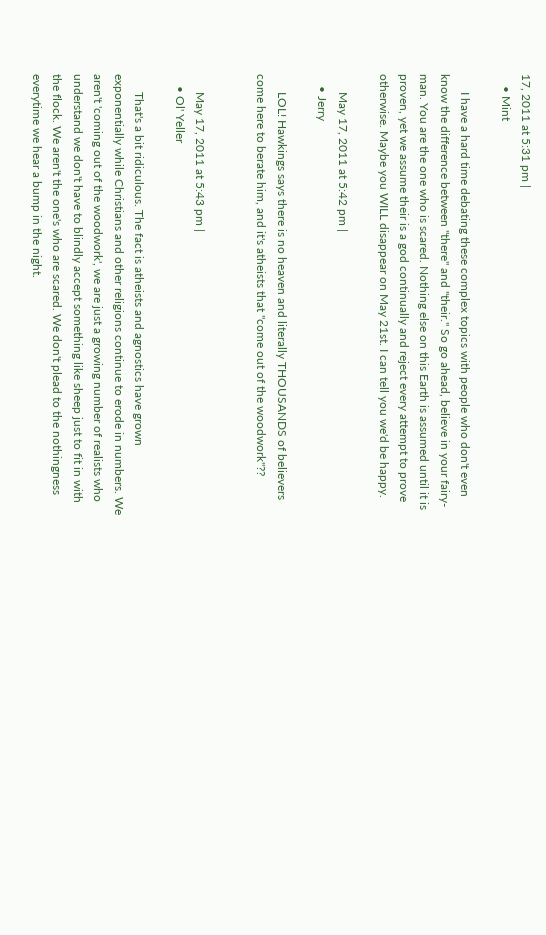17, 2011 at 5:31 pm |
    • Mint

      I have a hard time debating these complex topics with people who don't even know the difference between "there" and "their." So go ahead, believe in your fairy-man. You are the one who is scared. Nothing else on this Earth is assumed until it is proven, yet we assume their is a god continually and reject every attempt to prove otherwise. Maybe you WILL disappear on May 21st. I can tell you we'd be happy.

      May 17, 2011 at 5:42 pm |
    • Jerry

      LOL! Hawkings says there is no heaven and literally THOUSANDS of believers come here to berate him, and it's atheists that "come out of the woodwork"??


      May 17, 2011 at 5:43 pm |
    • Ol' Yeller

      That's a bit ridiculous. The fact is atheists and agnostics have grown exponentially while Christians and other religions continue to erode in numbers. We aren't 'coming out of the woodwork', we are just a growing number of realists who understand we don't have to blindly accept something like sheep just to fit in with the flock. We aren't the one's who are scared. We don't plead to the nothingness everytime we hear a bump in the night.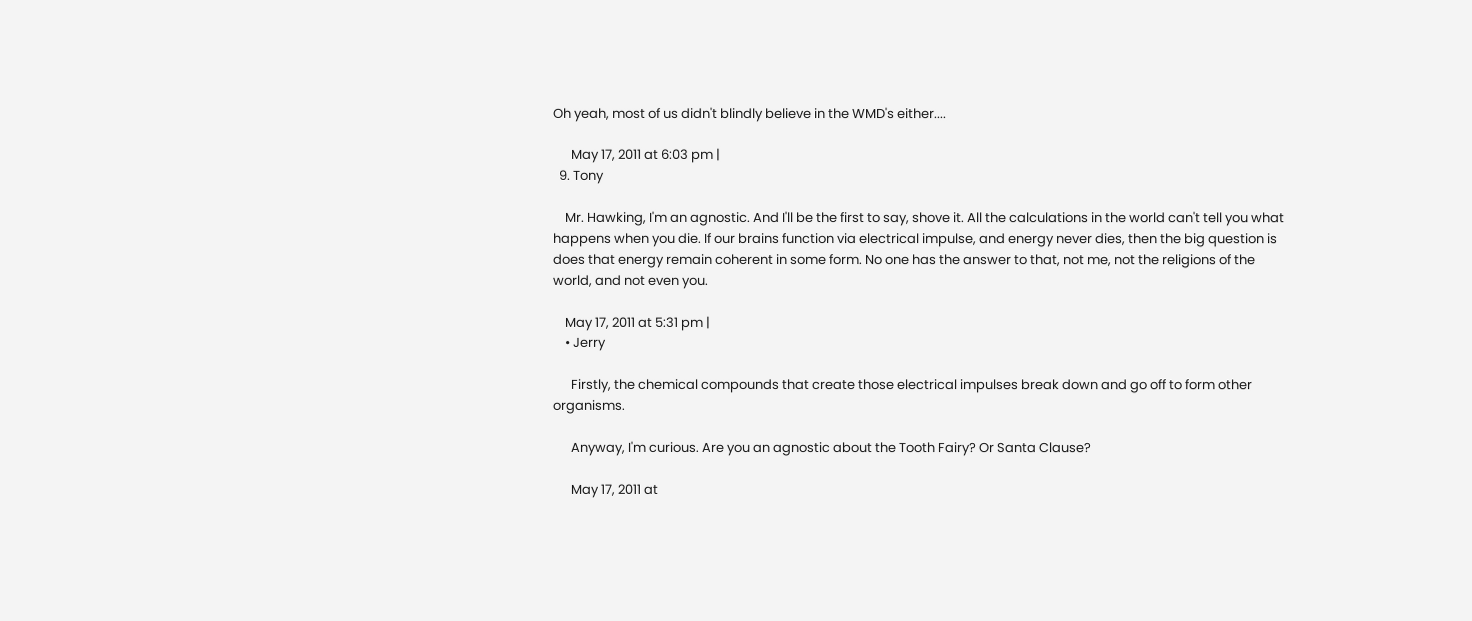Oh yeah, most of us didn't blindly believe in the WMD's either....

      May 17, 2011 at 6:03 pm |
  9. Tony

    Mr. Hawking, I'm an agnostic. And I'll be the first to say, shove it. All the calculations in the world can't tell you what happens when you die. If our brains function via electrical impulse, and energy never dies, then the big question is does that energy remain coherent in some form. No one has the answer to that, not me, not the religions of the world, and not even you.

    May 17, 2011 at 5:31 pm |
    • Jerry

      Firstly, the chemical compounds that create those electrical impulses break down and go off to form other organisms.

      Anyway, I'm curious. Are you an agnostic about the Tooth Fairy? Or Santa Clause?

      May 17, 2011 at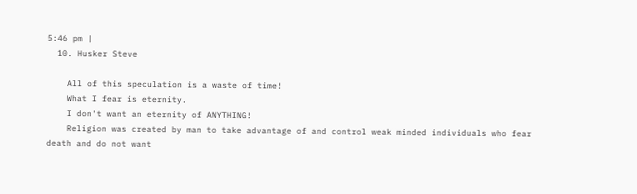5:46 pm |
  10. Husker Steve

    All of this speculation is a waste of time!
    What I fear is eternity.
    I don't want an eternity of ANYTHING!
    Religion was created by man to take advantage of and control weak minded individuals who fear death and do not want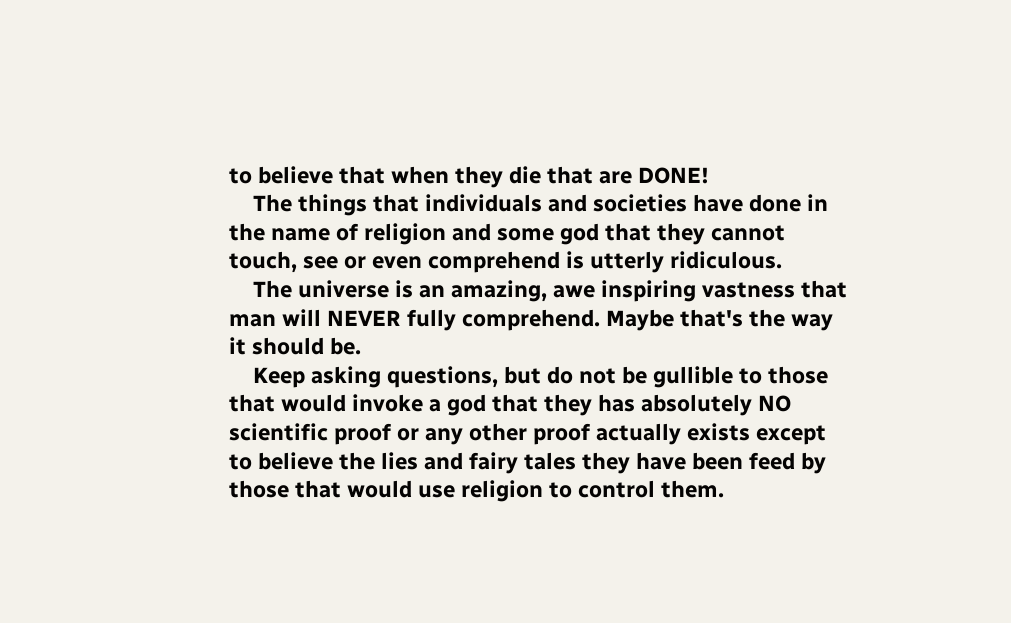to believe that when they die that are DONE!
    The things that individuals and societies have done in the name of religion and some god that they cannot touch, see or even comprehend is utterly ridiculous.
    The universe is an amazing, awe inspiring vastness that man will NEVER fully comprehend. Maybe that's the way it should be.
    Keep asking questions, but do not be gullible to those that would invoke a god that they has absolutely NO scientific proof or any other proof actually exists except to believe the lies and fairy tales they have been feed by those that would use religion to control them.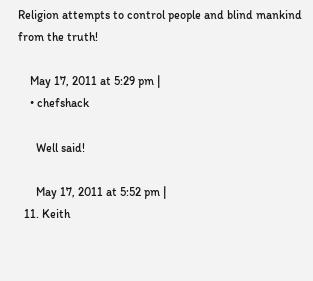Religion attempts to control people and blind mankind from the truth!

    May 17, 2011 at 5:29 pm |
    • chefshack

      Well said!

      May 17, 2011 at 5:52 pm |
  11. Keith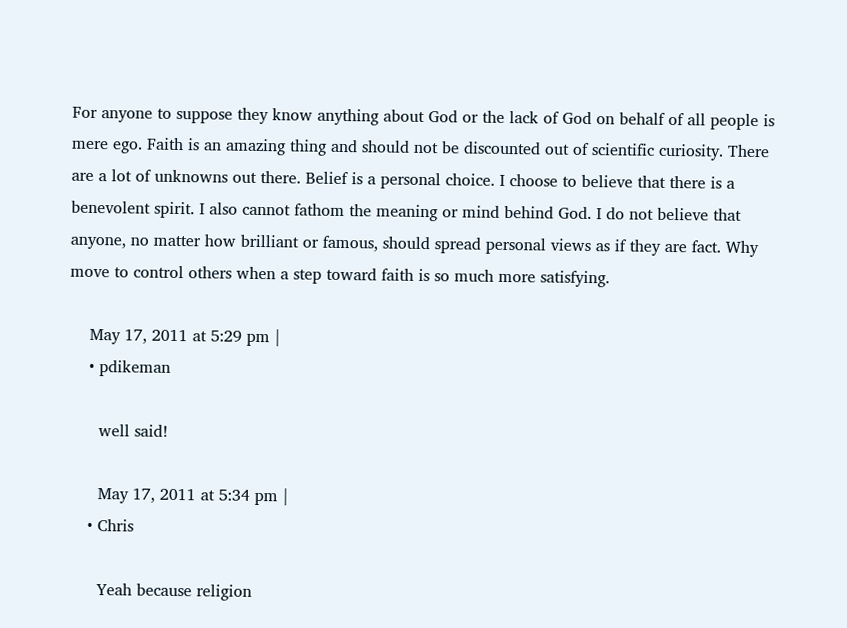For anyone to suppose they know anything about God or the lack of God on behalf of all people is mere ego. Faith is an amazing thing and should not be discounted out of scientific curiosity. There are a lot of unknowns out there. Belief is a personal choice. I choose to believe that there is a benevolent spirit. I also cannot fathom the meaning or mind behind God. I do not believe that anyone, no matter how brilliant or famous, should spread personal views as if they are fact. Why move to control others when a step toward faith is so much more satisfying.

    May 17, 2011 at 5:29 pm |
    • pdikeman

      well said!

      May 17, 2011 at 5:34 pm |
    • Chris

      Yeah because religion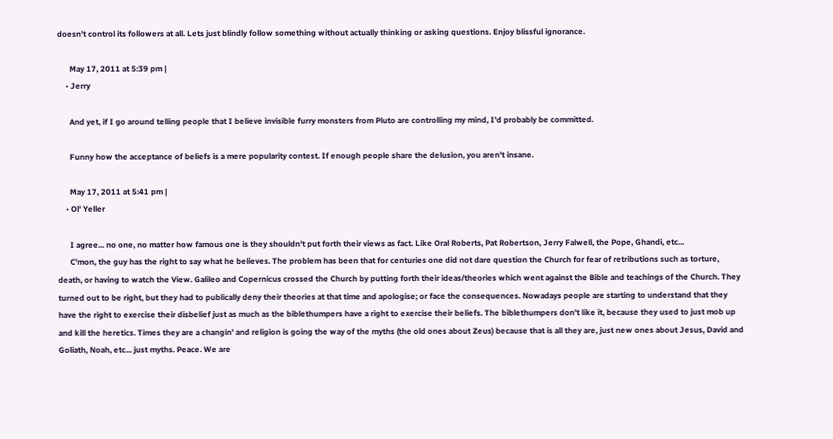doesn't control its followers at all. Lets just blindly follow something without actually thinking or asking questions. Enjoy blissful ignorance.

      May 17, 2011 at 5:39 pm |
    • Jerry

      And yet, if I go around telling people that I believe invisible furry monsters from Pluto are controlling my mind, I'd probably be committed.

      Funny how the acceptance of beliefs is a mere popularity contest. If enough people share the delusion, you aren't insane.

      May 17, 2011 at 5:41 pm |
    • Ol' Yeller

      I agree... no one, no matter how famous one is they shouldn't put forth their views as fact. Like Oral Roberts, Pat Robertson, Jerry Falwell, the Pope, Ghandi, etc...
      C'mon, the guy has the right to say what he believes. The problem has been that for centuries one did not dare question the Church for fear of retributions such as torture, death, or having to watch the View. Galileo and Copernicus crossed the Church by putting forth their ideas/theories which went against the Bible and teachings of the Church. They turned out to be right, but they had to publically deny their theories at that time and apologise; or face the consequences. Nowadays people are starting to understand that they have the right to exercise their disbelief just as much as the biblethumpers have a right to exercise their beliefs. The biblethumpers don't like it, because they used to just mob up and kill the heretics. Times they are a changin' and religion is going the way of the myths (the old ones about Zeus) because that is all they are, just new ones about Jesus, David and Goliath, Noah, etc... just myths. Peace. We are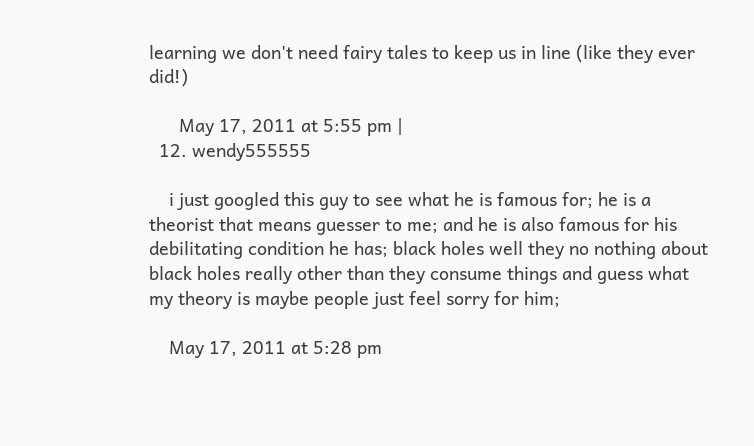learning we don't need fairy tales to keep us in line (like they ever did!)

      May 17, 2011 at 5:55 pm |
  12. wendy555555

    i just googled this guy to see what he is famous for; he is a theorist that means guesser to me; and he is also famous for his debilitating condition he has; black holes well they no nothing about black holes really other than they consume things and guess what my theory is maybe people just feel sorry for him;

    May 17, 2011 at 5:28 pm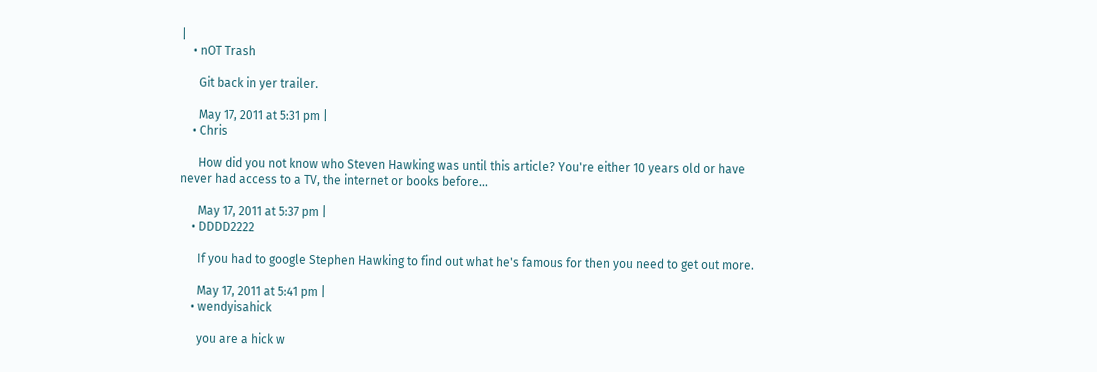|
    • nOT Trash

      Git back in yer trailer.

      May 17, 2011 at 5:31 pm |
    • Chris

      How did you not know who Steven Hawking was until this article? You're either 10 years old or have never had access to a TV, the internet or books before...

      May 17, 2011 at 5:37 pm |
    • DDDD2222

      If you had to google Stephen Hawking to find out what he's famous for then you need to get out more.

      May 17, 2011 at 5:41 pm |
    • wendyisahick

      you are a hick w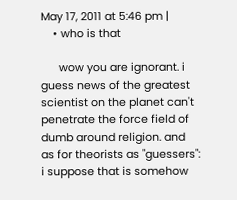May 17, 2011 at 5:46 pm |
    • who is that

      wow you are ignorant. i guess news of the greatest scientist on the planet can't penetrate the force field of dumb around religion. and as for theorists as "guessers": i suppose that is somehow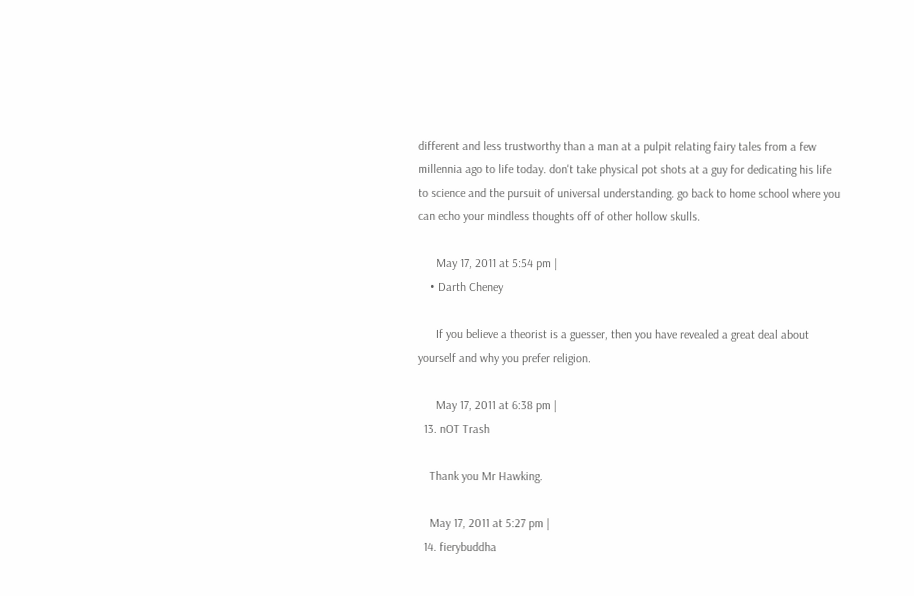different and less trustworthy than a man at a pulpit relating fairy tales from a few millennia ago to life today. don't take physical pot shots at a guy for dedicating his life to science and the pursuit of universal understanding. go back to home school where you can echo your mindless thoughts off of other hollow skulls.

      May 17, 2011 at 5:54 pm |
    • Darth Cheney

      If you believe a theorist is a guesser, then you have revealed a great deal about yourself and why you prefer religion.

      May 17, 2011 at 6:38 pm |
  13. nOT Trash

    Thank you Mr Hawking.

    May 17, 2011 at 5:27 pm |
  14. fierybuddha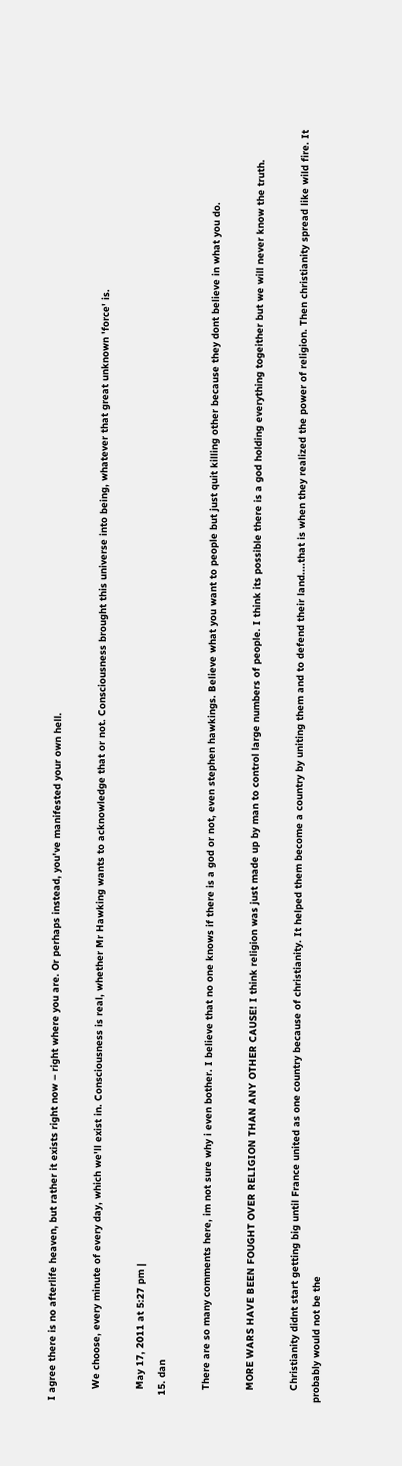I agree there is no afterlife heaven, but rather it exists right now – right where you are. Or perhaps instead, you've manifested your own hell.

    We choose, every minute of every day, which we'll exist in. Consciousness is real, whether Mr Hawking wants to acknowledge that or not. Consciousness brought this universe into being, whatever that great unknown 'force' is.

    May 17, 2011 at 5:27 pm |
  15. dan

    There are so many comments here, im not sure why i even bother. I believe that no one knows if there is a god or not, even stephen hawkings. Believe what you want to people but just quit killing other because they dont believe in what you do.

    MORE WARS HAVE BEEN FOUGHT OVER RELIGION THAN ANY OTHER CAUSE! I think religion was just made up by man to control large numbers of people. I think its possible there is a god holding everything togeither but we will never know the truth.

    Christianity didnt start getting big until France united as one country because of christianity. It helped them become a country by uniting them and to defend their land....that is when they realized the power of religion. Then christianity spread like wild fire. It probably would not be the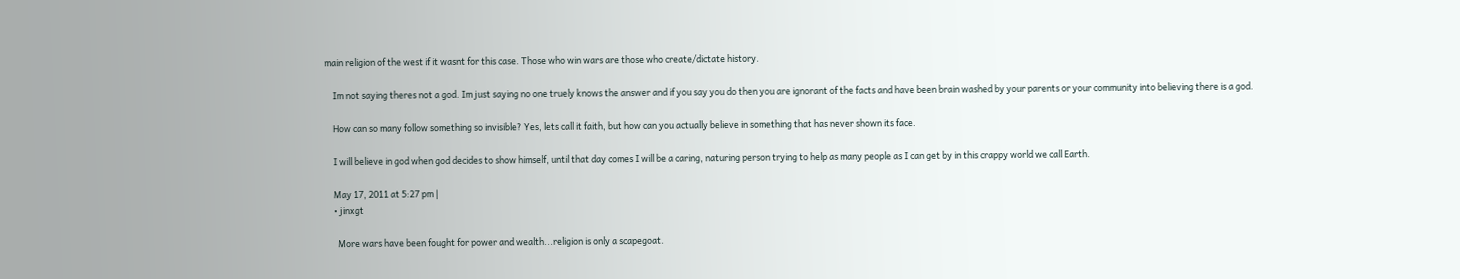main religion of the west if it wasnt for this case. Those who win wars are those who create/dictate history.

    Im not saying theres not a god. Im just saying no one truely knows the answer and if you say you do then you are ignorant of the facts and have been brain washed by your parents or your community into believing there is a god.

    How can so many follow something so invisible? Yes, lets call it faith, but how can you actually believe in something that has never shown its face.

    I will believe in god when god decides to show himself, until that day comes I will be a caring, naturing person trying to help as many people as I can get by in this crappy world we call Earth.

    May 17, 2011 at 5:27 pm |
    • jinxgt

      More wars have been fought for power and wealth...religion is only a scapegoat.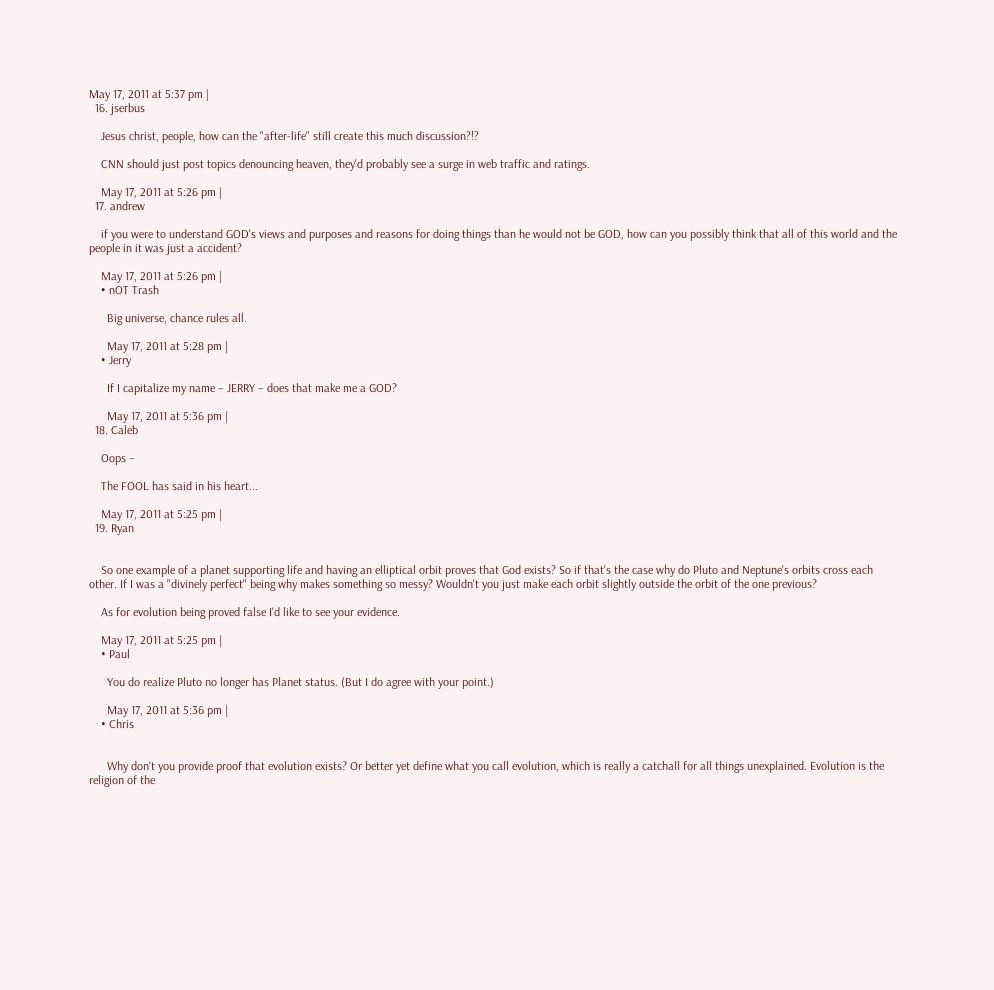May 17, 2011 at 5:37 pm |
  16. jserbus

    Jesus christ, people, how can the "after-life" still create this much discussion?!?

    CNN should just post topics denouncing heaven, they'd probably see a surge in web traffic and ratings.

    May 17, 2011 at 5:26 pm |
  17. andrew

    if you were to understand GOD's views and purposes and reasons for doing things than he would not be GOD, how can you possibly think that all of this world and the people in it was just a accident?

    May 17, 2011 at 5:26 pm |
    • nOT Trash

      Big universe, chance rules all.

      May 17, 2011 at 5:28 pm |
    • Jerry

      If I capitalize my name – JERRY – does that make me a GOD?

      May 17, 2011 at 5:36 pm |
  18. Caleb

    Oops –

    The FOOL has said in his heart...

    May 17, 2011 at 5:25 pm |
  19. Ryan


    So one example of a planet supporting life and having an elliptical orbit proves that God exists? So if that's the case why do Pluto and Neptune's orbits cross each other. If I was a "divinely perfect" being why makes something so messy? Wouldn't you just make each orbit slightly outside the orbit of the one previous?

    As for evolution being proved false I'd like to see your evidence.

    May 17, 2011 at 5:25 pm |
    • Paul

      You do realize Pluto no longer has Planet status. (But I do agree with your point.)

      May 17, 2011 at 5:36 pm |
    • Chris


      Why don't you provide proof that evolution exists? Or better yet define what you call evolution, which is really a catchall for all things unexplained. Evolution is the religion of the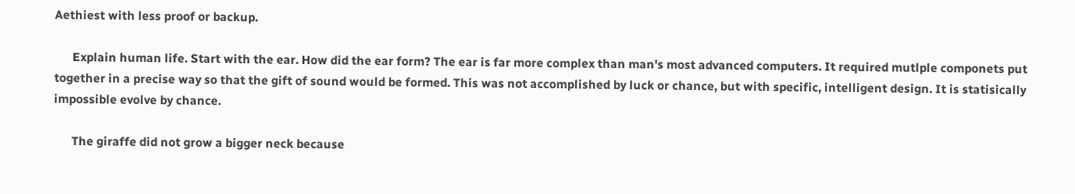Aethiest with less proof or backup.

      Explain human life. Start with the ear. How did the ear form? The ear is far more complex than man's most advanced computers. It required mutlple componets put together in a precise way so that the gift of sound would be formed. This was not accomplished by luck or chance, but with specific, intelligent design. It is statisically impossible evolve by chance.

      The giraffe did not grow a bigger neck because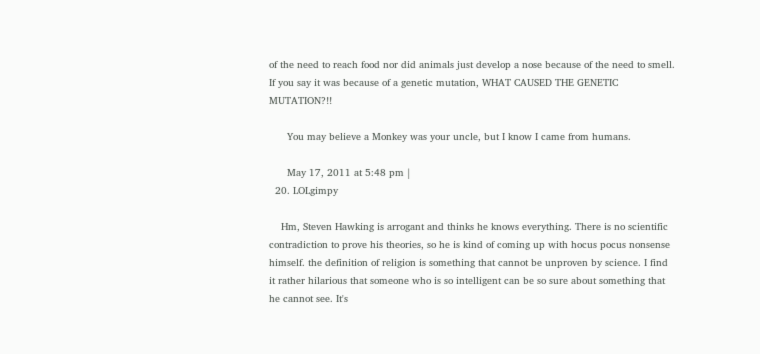of the need to reach food nor did animals just develop a nose because of the need to smell. If you say it was because of a genetic mutation, WHAT CAUSED THE GENETIC MUTATION?!!

      You may believe a Monkey was your uncle, but I know I came from humans.

      May 17, 2011 at 5:48 pm |
  20. LOLgimpy

    Hm, Steven Hawking is arrogant and thinks he knows everything. There is no scientific contradiction to prove his theories, so he is kind of coming up with hocus pocus nonsense himself. the definition of religion is something that cannot be unproven by science. I find it rather hilarious that someone who is so intelligent can be so sure about something that he cannot see. It's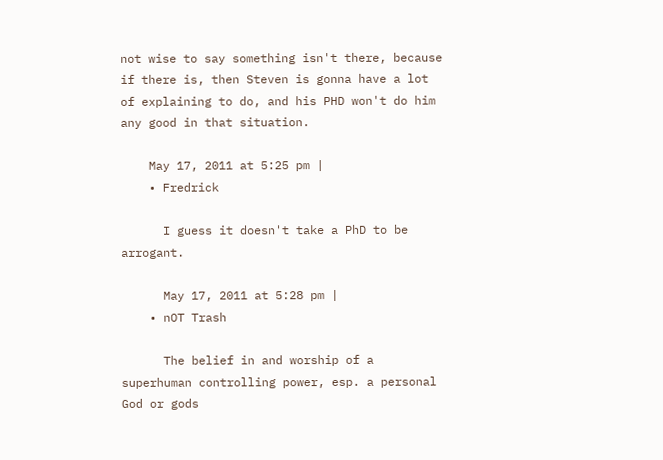not wise to say something isn't there, because if there is, then Steven is gonna have a lot of explaining to do, and his PHD won't do him any good in that situation.

    May 17, 2011 at 5:25 pm |
    • Fredrick

      I guess it doesn't take a PhD to be arrogant.

      May 17, 2011 at 5:28 pm |
    • nOT Trash

      The belief in and worship of a superhuman controlling power, esp. a personal God or gods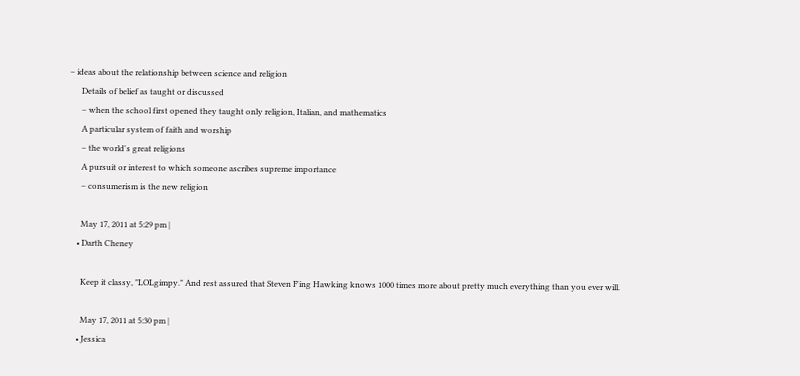– ideas about the relationship between science and religion
      Details of belief as taught or discussed
      – when the school first opened they taught only religion, Italian, and mathematics
      A particular system of faith and worship
      – the world's great religions
      A pursuit or interest to which someone ascribes supreme importance
      – consumerism is the new religion

      May 17, 2011 at 5:29 pm |
    • Darth Cheney

      Keep it classy, "LOLgimpy." And rest assured that Steven F'ing Hawking knows 1000 times more about pretty much everything than you ever will.

      May 17, 2011 at 5:30 pm |
    • Jessica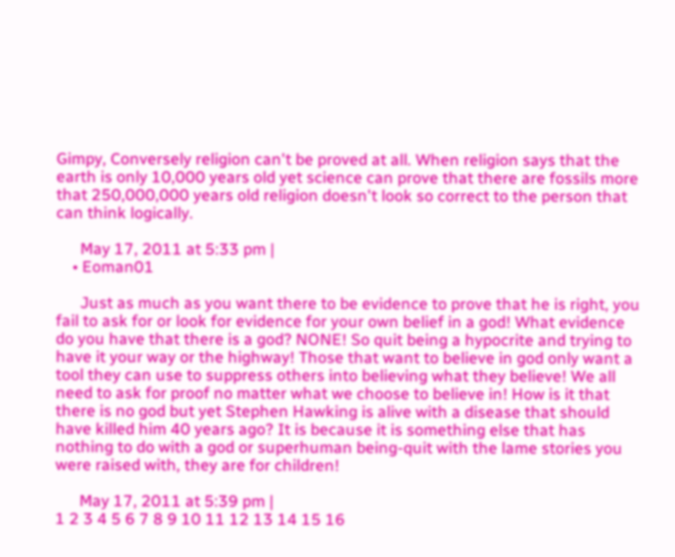Gimpy, Conversely religion can't be proved at all. When religion says that the earth is only 10,000 years old yet science can prove that there are fossils more that 250,000,000 years old religion doesn't look so correct to the person that can think logically.

      May 17, 2011 at 5:33 pm |
    • Eoman01

      Just as much as you want there to be evidence to prove that he is right, you fail to ask for or look for evidence for your own belief in a god! What evidence do you have that there is a god? NONE! So quit being a hypocrite and trying to have it your way or the highway! Those that want to believe in god only want a tool they can use to suppress others into believing what they believe! We all need to ask for proof no matter what we choose to believe in! How is it that there is no god but yet Stephen Hawking is alive with a disease that should have killed him 40 years ago? It is because it is something else that has nothing to do with a god or superhuman being-quit with the lame stories you were raised with, they are for children!

      May 17, 2011 at 5:39 pm |
1 2 3 4 5 6 7 8 9 10 11 12 13 14 15 16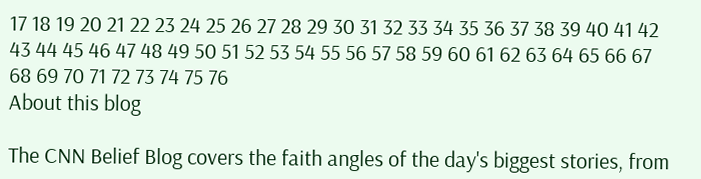17 18 19 20 21 22 23 24 25 26 27 28 29 30 31 32 33 34 35 36 37 38 39 40 41 42 43 44 45 46 47 48 49 50 51 52 53 54 55 56 57 58 59 60 61 62 63 64 65 66 67 68 69 70 71 72 73 74 75 76
About this blog

The CNN Belief Blog covers the faith angles of the day's biggest stories, from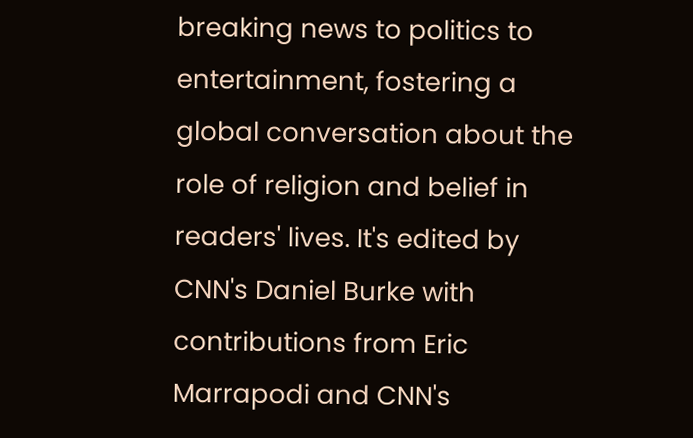breaking news to politics to entertainment, fostering a global conversation about the role of religion and belief in readers' lives. It's edited by CNN's Daniel Burke with contributions from Eric Marrapodi and CNN's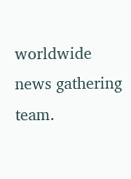worldwide news gathering team.